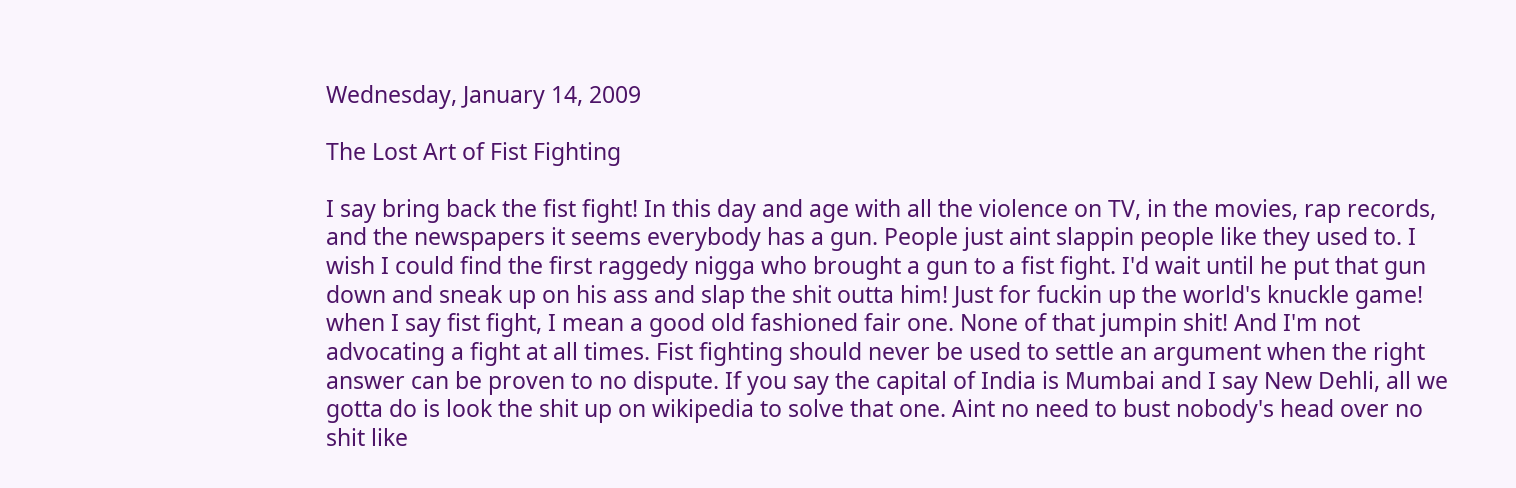Wednesday, January 14, 2009

The Lost Art of Fist Fighting

I say bring back the fist fight! In this day and age with all the violence on TV, in the movies, rap records, and the newspapers it seems everybody has a gun. People just aint slappin people like they used to. I wish I could find the first raggedy nigga who brought a gun to a fist fight. I'd wait until he put that gun down and sneak up on his ass and slap the shit outta him! Just for fuckin up the world's knuckle game! when I say fist fight, I mean a good old fashioned fair one. None of that jumpin shit! And I'm not advocating a fight at all times. Fist fighting should never be used to settle an argument when the right answer can be proven to no dispute. If you say the capital of India is Mumbai and I say New Dehli, all we gotta do is look the shit up on wikipedia to solve that one. Aint no need to bust nobody's head over no shit like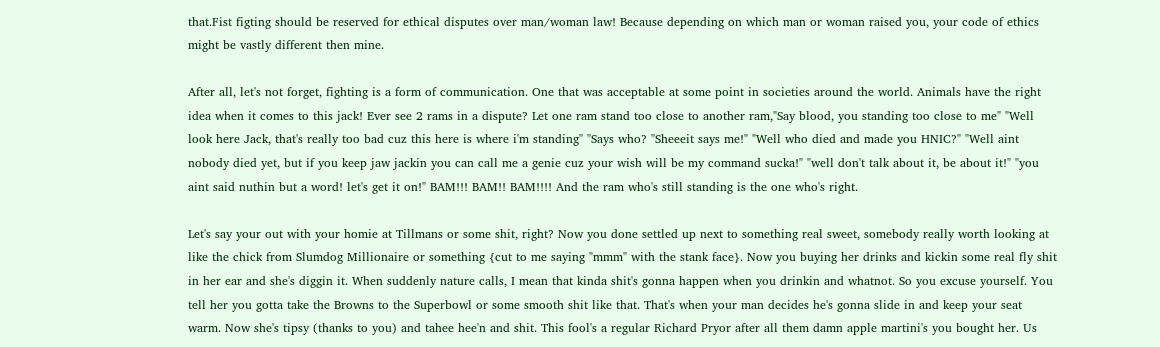that.Fist figting should be reserved for ethical disputes over man/woman law! Because depending on which man or woman raised you, your code of ethics might be vastly different then mine.

After all, let's not forget, fighting is a form of communication. One that was acceptable at some point in societies around the world. Animals have the right idea when it comes to this jack! Ever see 2 rams in a dispute? Let one ram stand too close to another ram,"Say blood, you standing too close to me" "Well look here Jack, that's really too bad cuz this here is where i'm standing" "Says who? "Sheeeit says me!" "Well who died and made you HNIC?" "Well aint nobody died yet, but if you keep jaw jackin you can call me a genie cuz your wish will be my command sucka!" "well don't talk about it, be about it!" "you aint said nuthin but a word! let's get it on!" BAM!!! BAM!! BAM!!!! And the ram who's still standing is the one who's right.

Let's say your out with your homie at Tillmans or some shit, right? Now you done settled up next to something real sweet, somebody really worth looking at like the chick from Slumdog Millionaire or something {cut to me saying "mmm" with the stank face}. Now you buying her drinks and kickin some real fly shit in her ear and she's diggin it. When suddenly nature calls, I mean that kinda shit's gonna happen when you drinkin and whatnot. So you excuse yourself. You tell her you gotta take the Browns to the Superbowl or some smooth shit like that. That's when your man decides he's gonna slide in and keep your seat warm. Now she's tipsy (thanks to you) and tahee hee'n and shit. This fool's a regular Richard Pryor after all them damn apple martini's you bought her. Us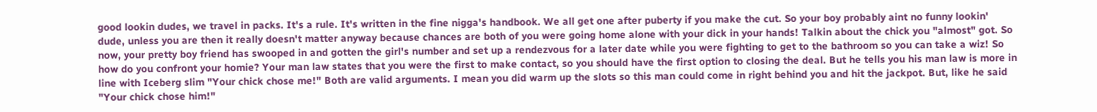good lookin dudes, we travel in packs. It's a rule. It's written in the fine nigga's handbook. We all get one after puberty if you make the cut. So your boy probably aint no funny lookin' dude, unless you are then it really doesn't matter anyway because chances are both of you were going home alone with your dick in your hands! Talkin about the chick you "almost" got. So now, your pretty boy friend has swooped in and gotten the girl's number and set up a rendezvous for a later date while you were fighting to get to the bathroom so you can take a wiz! So how do you confront your homie? Your man law states that you were the first to make contact, so you should have the first option to closing the deal. But he tells you his man law is more in line with Iceberg slim "Your chick chose me!" Both are valid arguments. I mean you did warm up the slots so this man could come in right behind you and hit the jackpot. But, like he said "Your chick chose him!"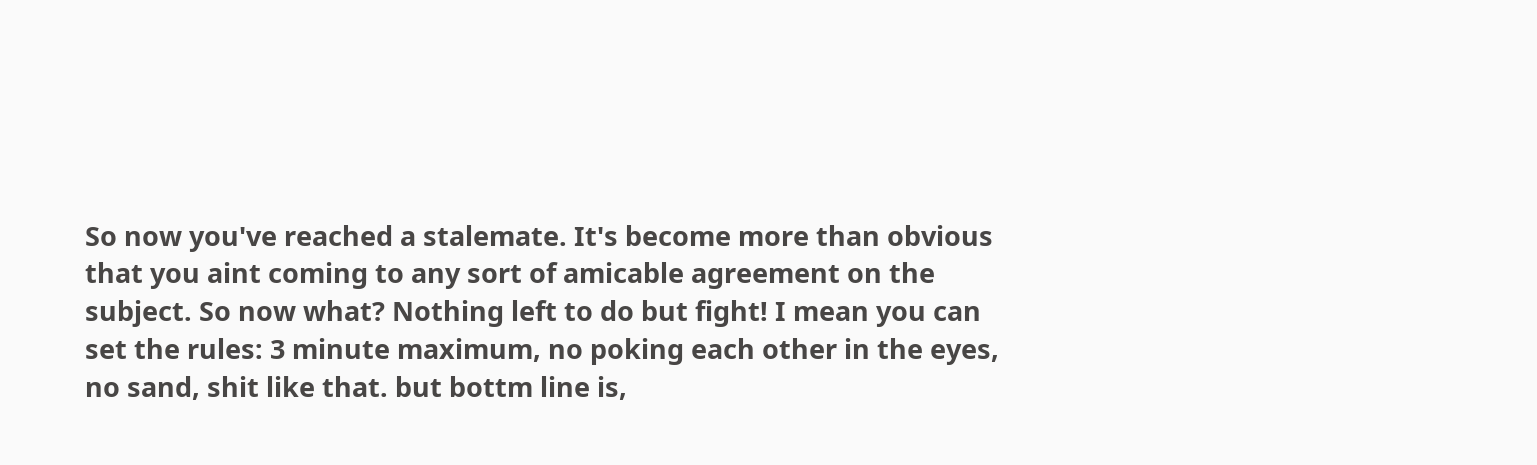So now you've reached a stalemate. It's become more than obvious that you aint coming to any sort of amicable agreement on the subject. So now what? Nothing left to do but fight! I mean you can set the rules: 3 minute maximum, no poking each other in the eyes, no sand, shit like that. but bottm line is,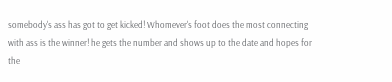somebody's ass has got to get kicked! Whomever's foot does the most connecting with ass is the winner! he gets the number and shows up to the date and hopes for the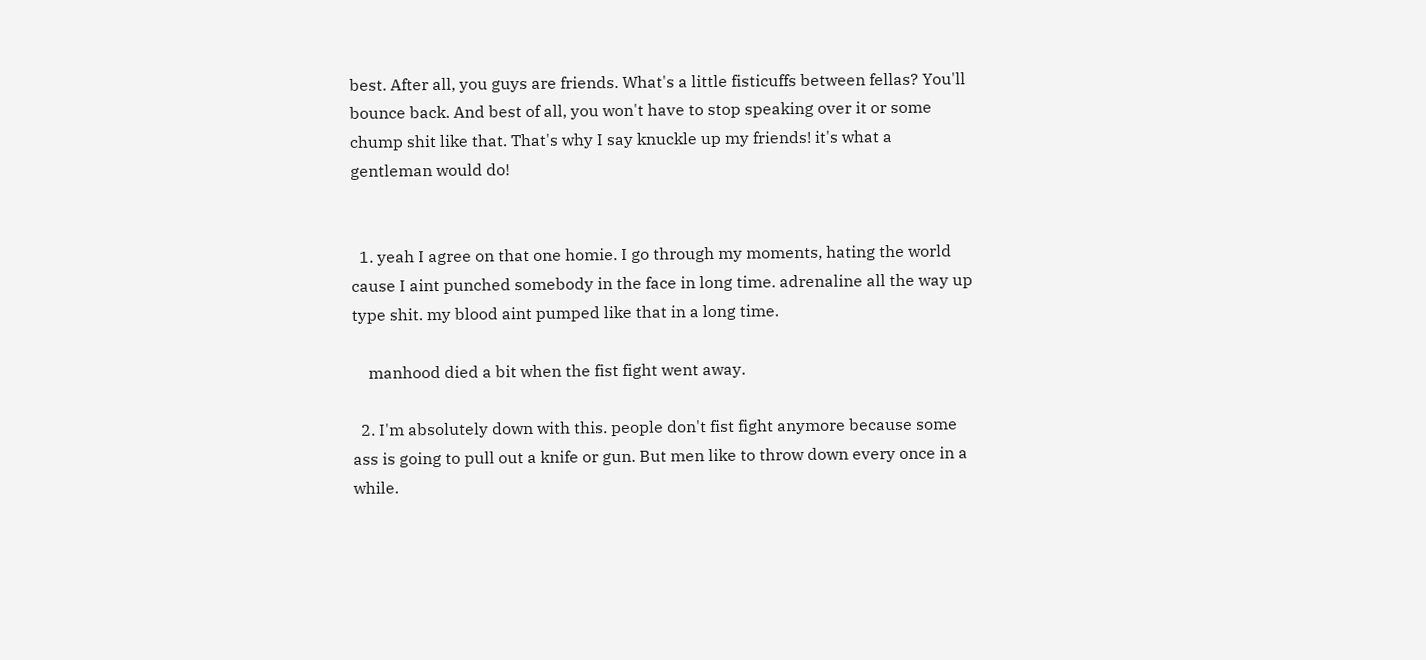best. After all, you guys are friends. What's a little fisticuffs between fellas? You'll bounce back. And best of all, you won't have to stop speaking over it or some chump shit like that. That's why I say knuckle up my friends! it's what a gentleman would do!


  1. yeah I agree on that one homie. I go through my moments, hating the world cause I aint punched somebody in the face in long time. adrenaline all the way up type shit. my blood aint pumped like that in a long time.

    manhood died a bit when the fist fight went away.

  2. I'm absolutely down with this. people don't fist fight anymore because some ass is going to pull out a knife or gun. But men like to throw down every once in a while.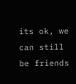its ok, we can still be friends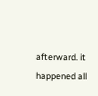afterward. it happened all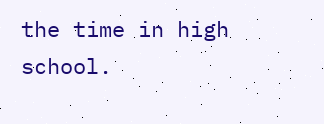the time in high school.